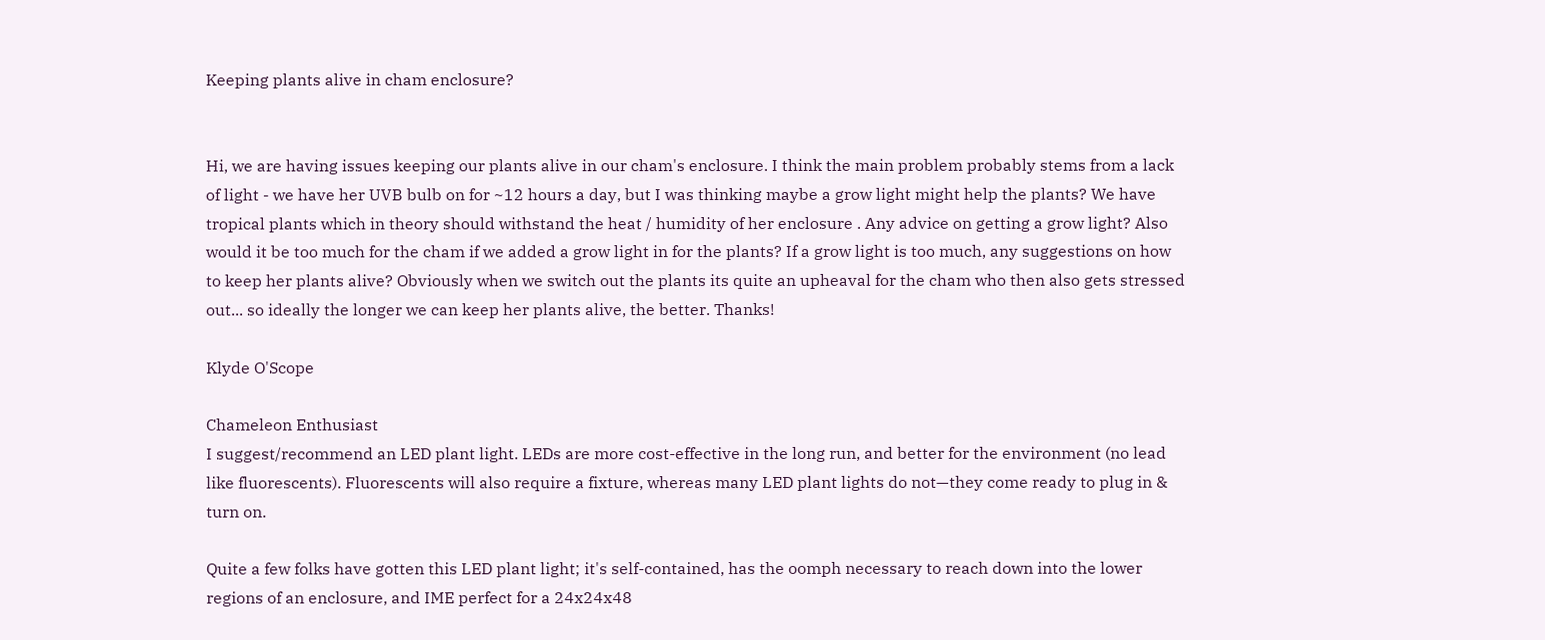Keeping plants alive in cham enclosure?


Hi, we are having issues keeping our plants alive in our cham's enclosure. I think the main problem probably stems from a lack of light - we have her UVB bulb on for ~12 hours a day, but I was thinking maybe a grow light might help the plants? We have tropical plants which in theory should withstand the heat / humidity of her enclosure . Any advice on getting a grow light? Also would it be too much for the cham if we added a grow light in for the plants? If a grow light is too much, any suggestions on how to keep her plants alive? Obviously when we switch out the plants its quite an upheaval for the cham who then also gets stressed out... so ideally the longer we can keep her plants alive, the better. Thanks!

Klyde O'Scope

Chameleon Enthusiast
I suggest/recommend an LED plant light. LEDs are more cost-effective in the long run, and better for the environment (no lead like fluorescents). Fluorescents will also require a fixture, whereas many LED plant lights do not—they come ready to plug in & turn on.

Quite a few folks have gotten this LED plant light; it's self-contained, has the oomph necessary to reach down into the lower regions of an enclosure, and IME perfect for a 24x24x48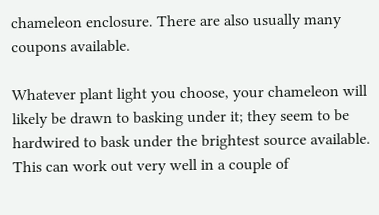chameleon enclosure. There are also usually many coupons available.

Whatever plant light you choose, your chameleon will likely be drawn to basking under it; they seem to be hardwired to bask under the brightest source available. This can work out very well in a couple of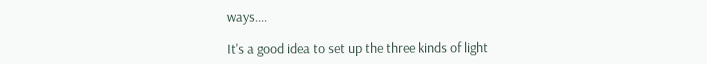ways....

It's a good idea to set up the three kinds of light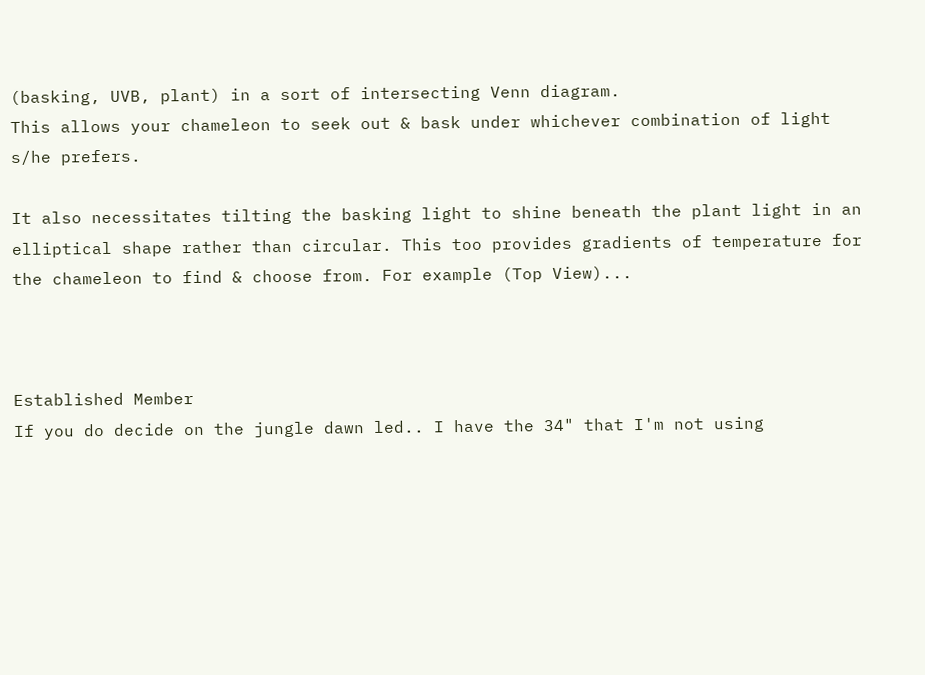(basking, UVB, plant) in a sort of intersecting Venn diagram.
This allows your chameleon to seek out & bask under whichever combination of light s/he prefers.

It also necessitates tilting the basking light to shine beneath the plant light in an elliptical shape rather than circular. This too provides gradients of temperature for the chameleon to find & choose from. For example (Top View)...



Established Member
If you do decide on the jungle dawn led.. I have the 34" that I'm not using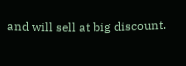and will sell at big discount.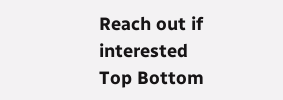Reach out if interested
Top Bottom